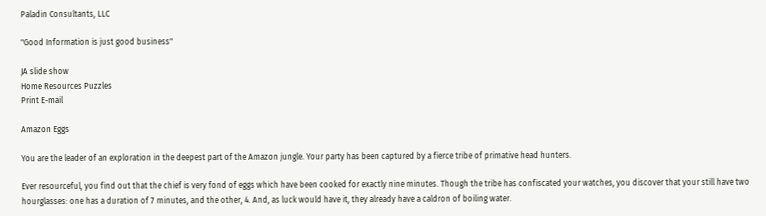Paladin Consultants, LLC

"Good Information is just good business"

JA slide show
Home Resources Puzzles
Print E-mail

Amazon Eggs

You are the leader of an exploration in the deepest part of the Amazon jungle. Your party has been captured by a fierce tribe of primative head hunters.

Ever resourceful, you find out that the chief is very fond of eggs which have been cooked for exactly nine minutes. Though the tribe has confiscated your watches, you discover that your still have two hourglasses: one has a duration of 7 minutes, and the other, 4. And, as luck would have it, they already have a caldron of boiling water.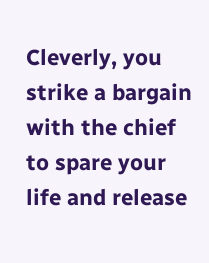Cleverly, you strike a bargain with the chief to spare your life and release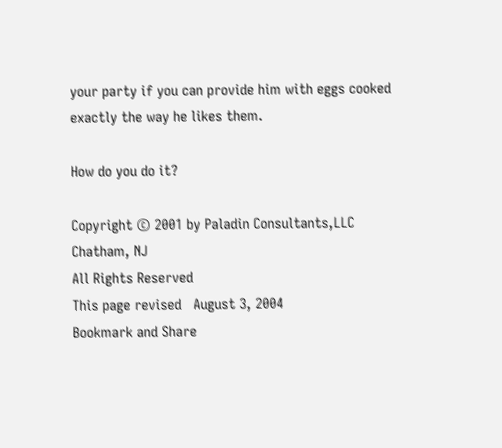your party if you can provide him with eggs cooked exactly the way he likes them.

How do you do it?

Copyright © 2001 by Paladin Consultants,LLC
Chatham, NJ
All Rights Reserved
This page revised   August 3, 2004
Bookmark and Share